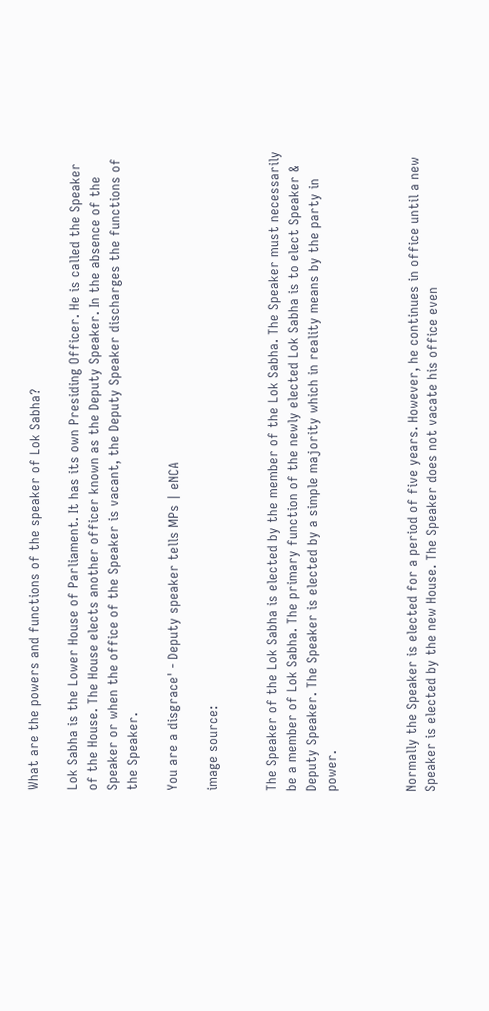What are the powers and functions of the speaker of Lok Sabha?

Lok Sabha is the Lower House of Parliament. It has its own Presiding Officer. He is called the Speaker of the House. The House elects another officer known as the Deputy Speaker. In the absence of the Speaker or when the office of the Speaker is vacant, the Deputy Speaker discharges the functions of the Speaker.

You are a disgrace' - Deputy speaker tells MPs | eNCA

image source:


The Speaker of the Lok Sabha is elected by the member of the Lok Sabha. The Speaker must necessarily be a member of Lok Sabha. The primary function of the newly elected Lok Sabha is to elect Speaker & Deputy Speaker. The Speaker is elected by a simple majority which in reality means by the party in power.



Normally the Speaker is elected for a period of five years. However, he continues in office until a new Speaker is elected by the new House. The Speaker does not vacate his office even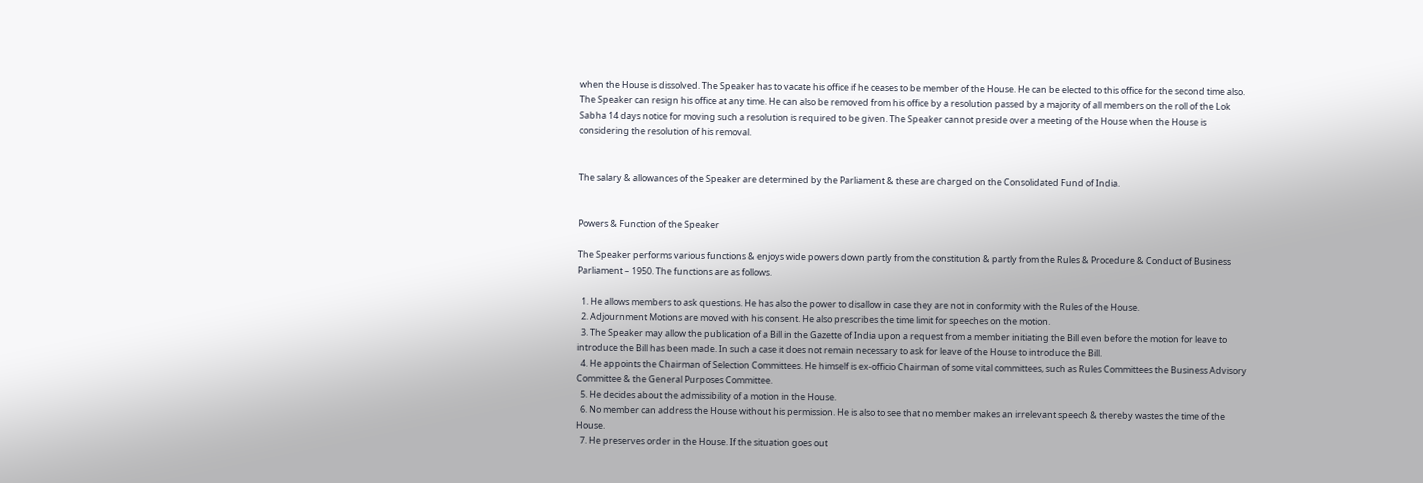when the House is dissolved. The Speaker has to vacate his office if he ceases to be member of the House. He can be elected to this office for the second time also. The Speaker can resign his office at any time. He can also be removed from his office by a resolution passed by a majority of all members on the roll of the Lok Sabha 14 days notice for moving such a resolution is required to be given. The Speaker cannot preside over a meeting of the House when the House is considering the resolution of his removal.


The salary & allowances of the Speaker are determined by the Parliament & these are charged on the Consolidated Fund of India.


Powers & Function of the Speaker

The Speaker performs various functions & enjoys wide powers down partly from the constitution & partly from the Rules & Procedure & Conduct of Business Parliament – 1950. The functions are as follows.

  1. He allows members to ask questions. He has also the power to disallow in case they are not in conformity with the Rules of the House.
  2. Adjournment Motions are moved with his consent. He also prescribes the time limit for speeches on the motion.
  3. The Speaker may allow the publication of a Bill in the Gazette of India upon a request from a member initiating the Bill even before the motion for leave to introduce the Bill has been made. In such a case it does not remain necessary to ask for leave of the House to introduce the Bill.
  4. He appoints the Chairman of Selection Committees. He himself is ex-officio Chairman of some vital committees, such as Rules Committees the Business Advisory Committee & the General Purposes Committee.
  5. He decides about the admissibility of a motion in the House.
  6. No member can address the House without his permission. He is also to see that no member makes an irrelevant speech & thereby wastes the time of the House.
  7. He preserves order in the House. If the situation goes out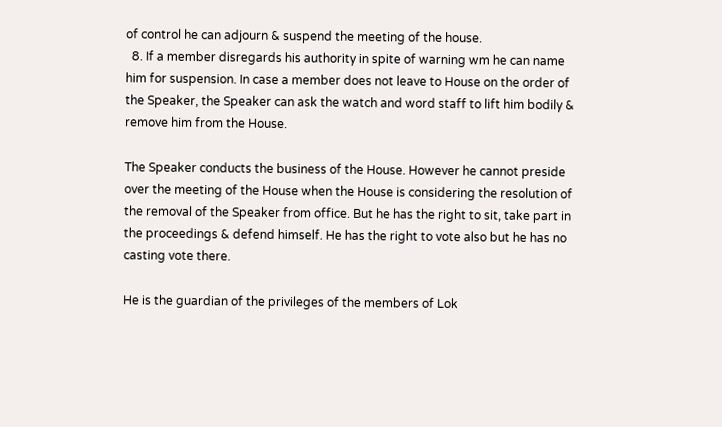of control he can adjourn & suspend the meeting of the house.
  8. If a member disregards his authority in spite of warning wm he can name him for suspension. In case a member does not leave to House on the order of the Speaker, the Speaker can ask the watch and word staff to lift him bodily & remove him from the House.

The Speaker conducts the business of the House. However he cannot preside over the meeting of the House when the House is considering the resolution of the removal of the Speaker from office. But he has the right to sit, take part in the proceedings & defend himself. He has the right to vote also but he has no casting vote there.

He is the guardian of the privileges of the members of Lok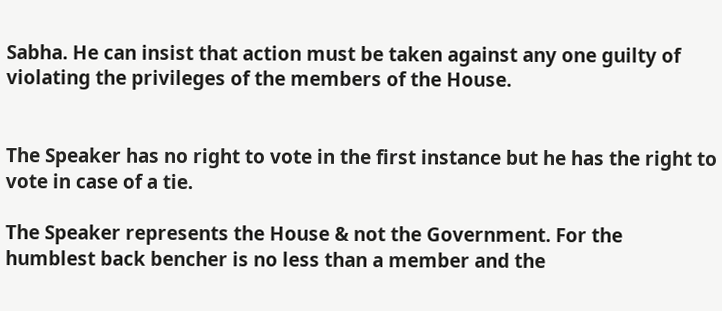Sabha. He can insist that action must be taken against any one guilty of violating the privileges of the members of the House.


The Speaker has no right to vote in the first instance but he has the right to vote in case of a tie.

The Speaker represents the House & not the Government. For the humblest back bencher is no less than a member and the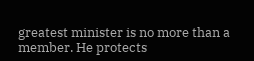greatest minister is no more than a member. He protects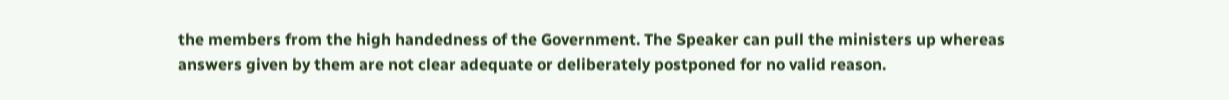the members from the high handedness of the Government. The Speaker can pull the ministers up whereas answers given by them are not clear adequate or deliberately postponed for no valid reason.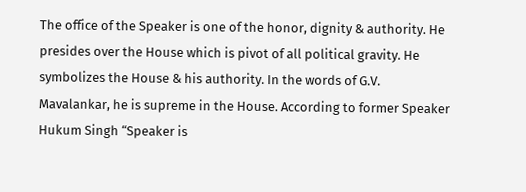The office of the Speaker is one of the honor, dignity & authority. He presides over the House which is pivot of all political gravity. He symbolizes the House & his authority. In the words of G.V. Mavalankar, he is supreme in the House. According to former Speaker Hukum Singh “Speaker is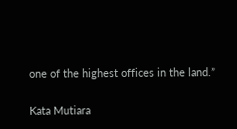one of the highest offices in the land.”

Kata Mutiara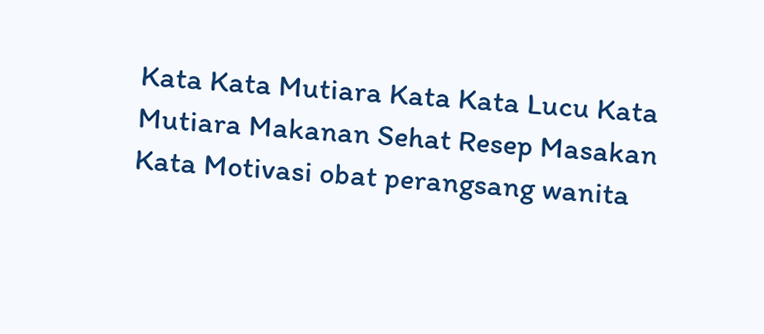Kata Kata Mutiara Kata Kata Lucu Kata Mutiara Makanan Sehat Resep Masakan Kata Motivasi obat perangsang wanita